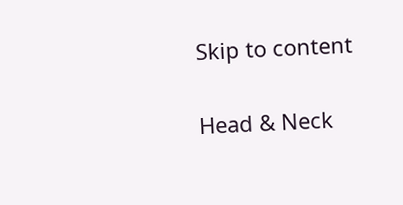Skip to content

Head & Neck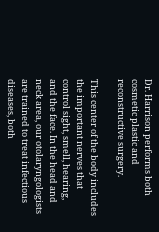Dr. Harrison performs both cosmetic plastic and reconstructive surgery.

This center of the body includes the important nerves that control sight, smell, hearing, and the face. In the head and neck area, our otolaryngologists are trained to treat infectious diseases, both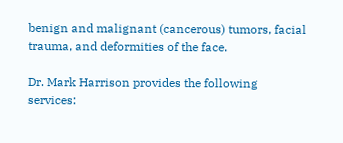benign and malignant (cancerous) tumors, facial trauma, and deformities of the face.

Dr. Mark Harrison provides the following services: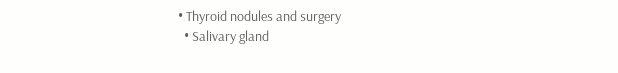• Thyroid nodules and surgery
  • Salivary gland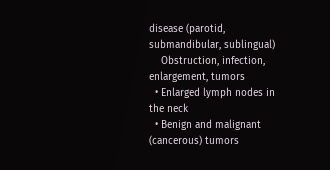disease (parotid, submandibular, sublingual)
    Obstruction, infection, enlargement, tumors
  • Enlarged lymph nodes in the neck
  • Benign and malignant (cancerous) tumors